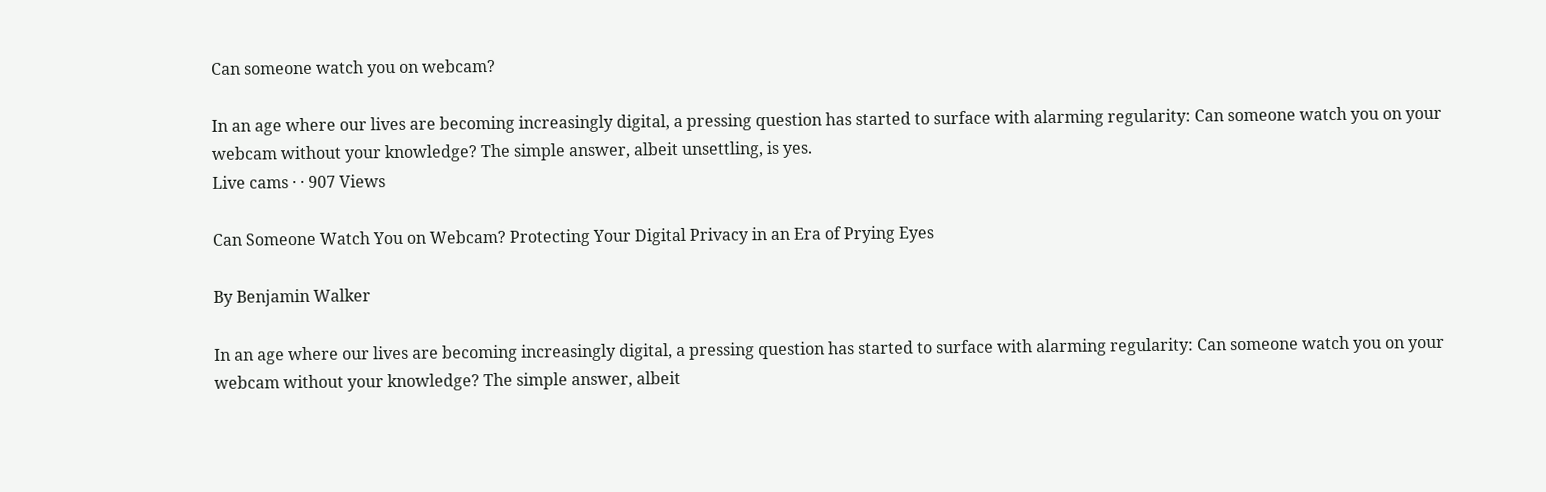Can someone watch you on webcam?

In an age where our lives are becoming increasingly digital, a pressing question has started to surface with alarming regularity: Can someone watch you on your webcam without your knowledge? The simple answer, albeit unsettling, is yes.
Live cams · · 907 Views

Can Someone Watch You on Webcam? Protecting Your Digital Privacy in an Era of Prying Eyes

By Benjamin Walker

In an age where our lives are becoming increasingly digital, a pressing question has started to surface with alarming regularity: Can someone watch you on your webcam without your knowledge? The simple answer, albeit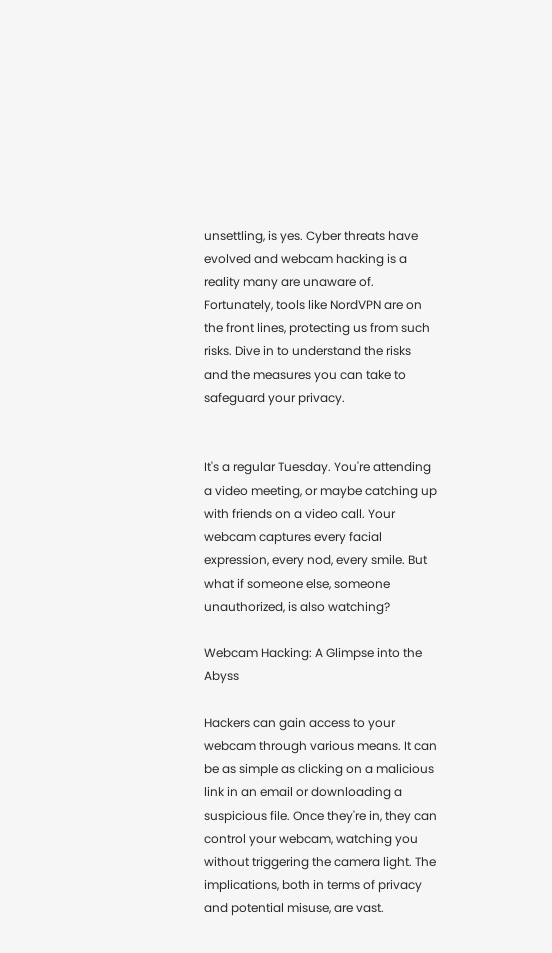unsettling, is yes. Cyber threats have evolved and webcam hacking is a reality many are unaware of. Fortunately, tools like NordVPN are on the front lines, protecting us from such risks. Dive in to understand the risks and the measures you can take to safeguard your privacy.


It's a regular Tuesday. You're attending a video meeting, or maybe catching up with friends on a video call. Your webcam captures every facial expression, every nod, every smile. But what if someone else, someone unauthorized, is also watching?

Webcam Hacking: A Glimpse into the Abyss

Hackers can gain access to your webcam through various means. It can be as simple as clicking on a malicious link in an email or downloading a suspicious file. Once they're in, they can control your webcam, watching you without triggering the camera light. The implications, both in terms of privacy and potential misuse, are vast.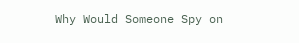Why Would Someone Spy on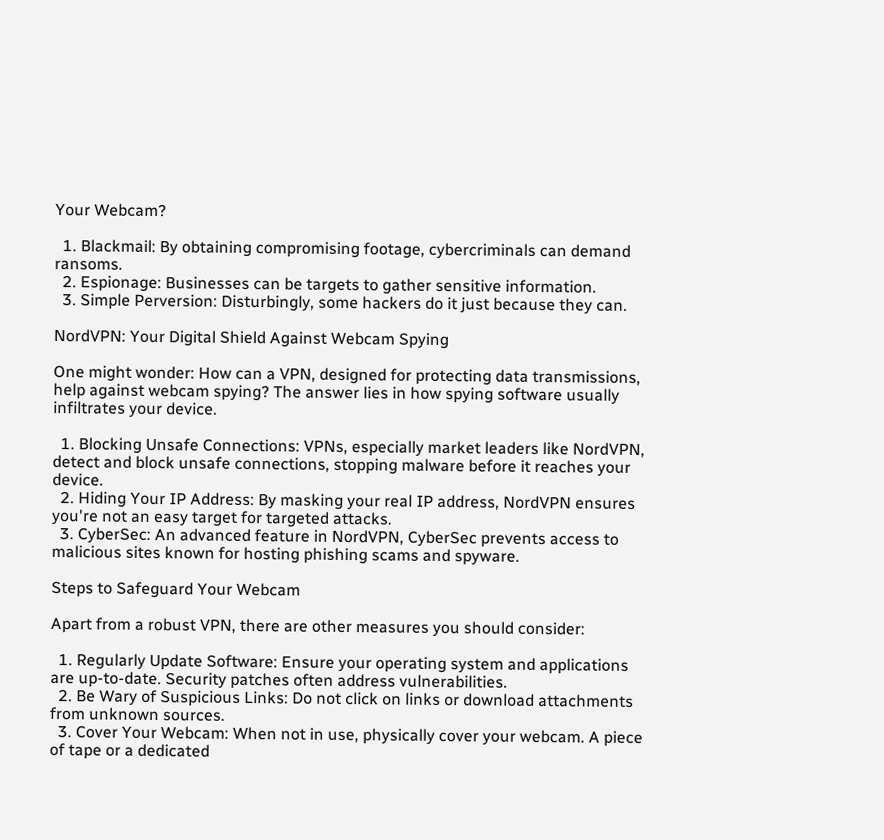Your Webcam?

  1. Blackmail: By obtaining compromising footage, cybercriminals can demand ransoms.
  2. Espionage: Businesses can be targets to gather sensitive information.
  3. Simple Perversion: Disturbingly, some hackers do it just because they can.

NordVPN: Your Digital Shield Against Webcam Spying

One might wonder: How can a VPN, designed for protecting data transmissions, help against webcam spying? The answer lies in how spying software usually infiltrates your device.

  1. Blocking Unsafe Connections: VPNs, especially market leaders like NordVPN, detect and block unsafe connections, stopping malware before it reaches your device.
  2. Hiding Your IP Address: By masking your real IP address, NordVPN ensures you're not an easy target for targeted attacks.
  3. CyberSec: An advanced feature in NordVPN, CyberSec prevents access to malicious sites known for hosting phishing scams and spyware.

Steps to Safeguard Your Webcam

Apart from a robust VPN, there are other measures you should consider:

  1. Regularly Update Software: Ensure your operating system and applications are up-to-date. Security patches often address vulnerabilities.
  2. Be Wary of Suspicious Links: Do not click on links or download attachments from unknown sources.
  3. Cover Your Webcam: When not in use, physically cover your webcam. A piece of tape or a dedicated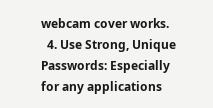webcam cover works.
  4. Use Strong, Unique Passwords: Especially for any applications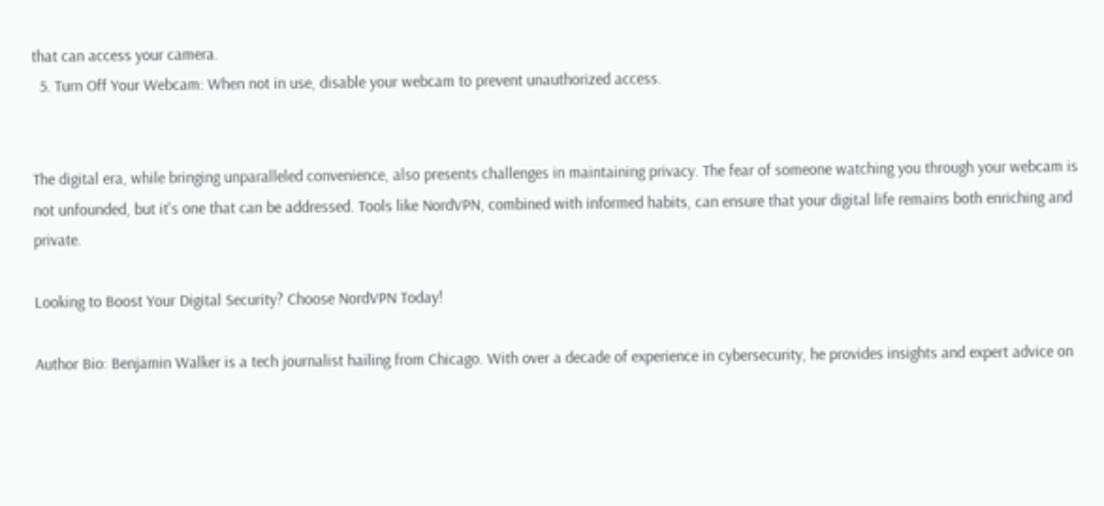that can access your camera.
  5. Turn Off Your Webcam: When not in use, disable your webcam to prevent unauthorized access.


The digital era, while bringing unparalleled convenience, also presents challenges in maintaining privacy. The fear of someone watching you through your webcam is not unfounded, but it's one that can be addressed. Tools like NordVPN, combined with informed habits, can ensure that your digital life remains both enriching and private.

Looking to Boost Your Digital Security? Choose NordVPN Today!

Author Bio: Benjamin Walker is a tech journalist hailing from Chicago. With over a decade of experience in cybersecurity, he provides insights and expert advice on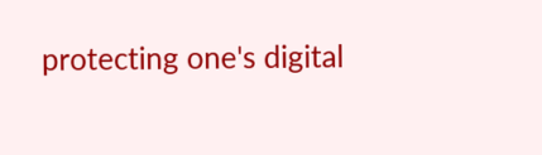protecting one's digital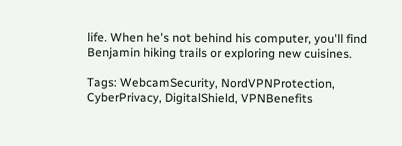life. When he's not behind his computer, you'll find Benjamin hiking trails or exploring new cuisines.

Tags: WebcamSecurity, NordVPNProtection, CyberPrivacy, DigitalShield, VPNBenefits